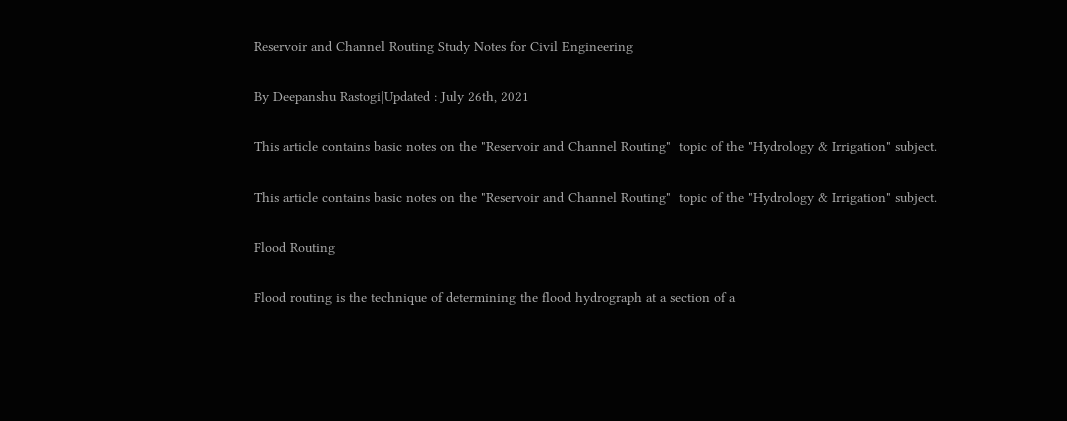Reservoir and Channel Routing Study Notes for Civil Engineering

By Deepanshu Rastogi|Updated : July 26th, 2021

This article contains basic notes on the "Reservoir and Channel Routing"  topic of the "Hydrology & Irrigation" subject.

This article contains basic notes on the "Reservoir and Channel Routing"  topic of the "Hydrology & Irrigation" subject.

Flood Routing

Flood routing is the technique of determining the flood hydrograph at a section of a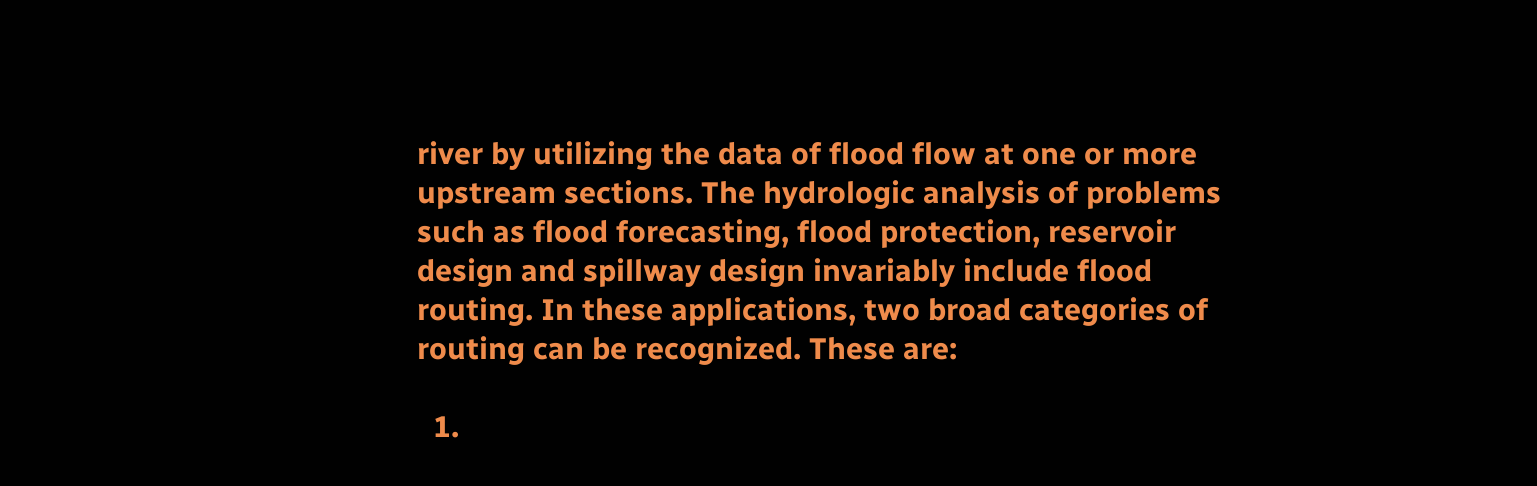river by utilizing the data of flood flow at one or more upstream sections. The hydrologic analysis of problems such as flood forecasting, flood protection, reservoir design and spillway design invariably include flood routing. In these applications, two broad categories of routing can be recognized. These are:

  1.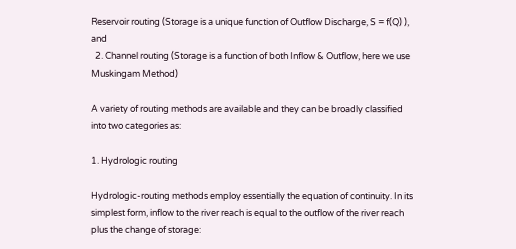Reservoir routing (Storage is a unique function of Outflow Discharge, S = f(Q) ), and
  2. Channel routing (Storage is a function of both Inflow & Outflow, here we use Muskingam Method)

A variety of routing methods are available and they can be broadly classified into two categories as:

1. Hydrologic routing

Hydrologic-routing methods employ essentially the equation of continuity. In its simplest form, inflow to the river reach is equal to the outflow of the river reach plus the change of storage: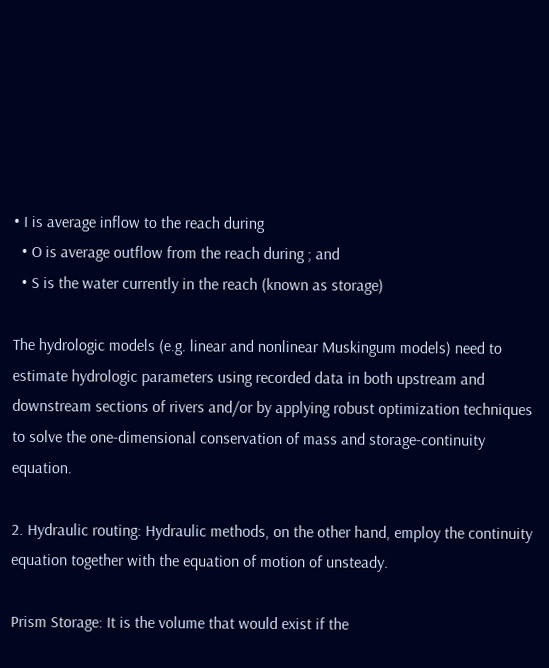• I is average inflow to the reach during
  • O is average outflow from the reach during ; and
  • S is the water currently in the reach (known as storage)

The hydrologic models (e.g. linear and nonlinear Muskingum models) need to estimate hydrologic parameters using recorded data in both upstream and downstream sections of rivers and/or by applying robust optimization techniques to solve the one-dimensional conservation of mass and storage-continuity equation.

2. Hydraulic routing: Hydraulic methods, on the other hand, employ the continuity equation together with the equation of motion of unsteady.

Prism Storage: It is the volume that would exist if the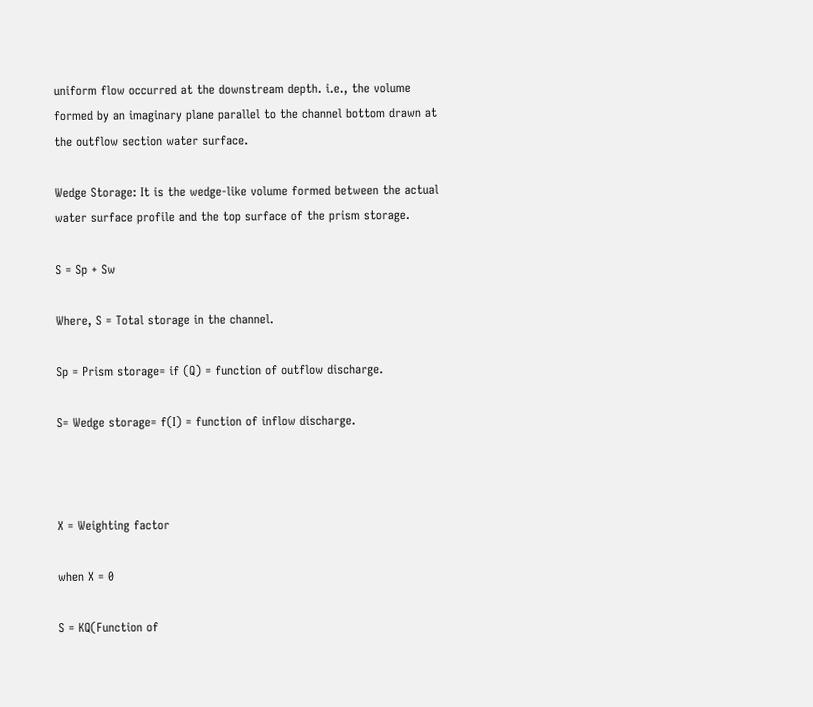uniform flow occurred at the downstream depth. i.e., the volume formed by an imaginary plane parallel to the channel bottom drawn at the outflow section water surface.

Wedge Storage: It is the wedge-like volume formed between the actual water surface profile and the top surface of the prism storage.

S = Sp + Sw

Where, S = Total storage in the channel.

Sp = Prism storage= if (Q) = function of outflow discharge.

S= Wedge storage= f(I) = function of inflow discharge.



X = Weighting factor

when X = 0

S = KQ(Function of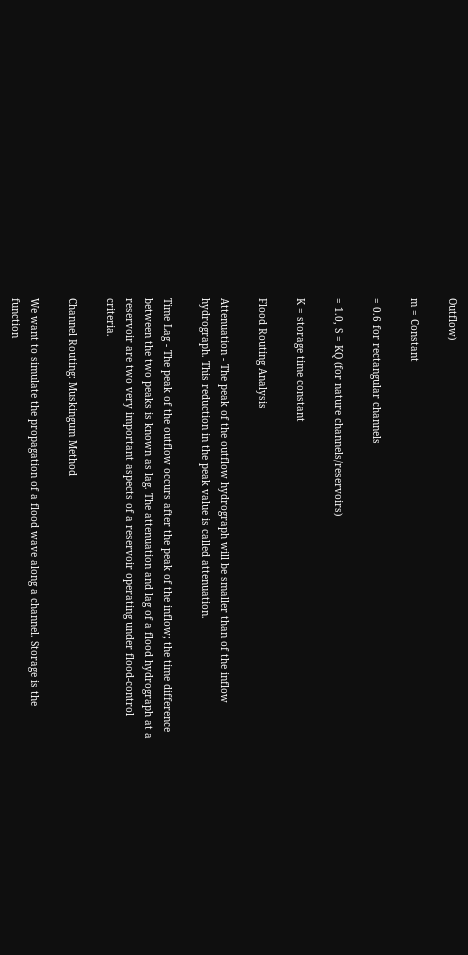Outflow)

m = Constant

= 0.6 for rectangular channels

= 1.0, S = KQ (for nature channels/reservoirs)

K = storage time constant

Flood Routing Analysis

Attenuation - The peak of the outflow hydrograph will be smaller than of the inflow hydrograph. This reduction in the peak value is called attenuation.

Time Lag - The peak of the outflow occurs after the peak of the inflow; the time difference between the two peaks is known as lag. The attenuation and lag of a flood hydrograph at a reservoir are two very important aspects of a reservoir operating under flood-control criteria.

Channel Routing: Muskingum Method

We want to simulate the propagation of a flood wave along a channel. Storage is the function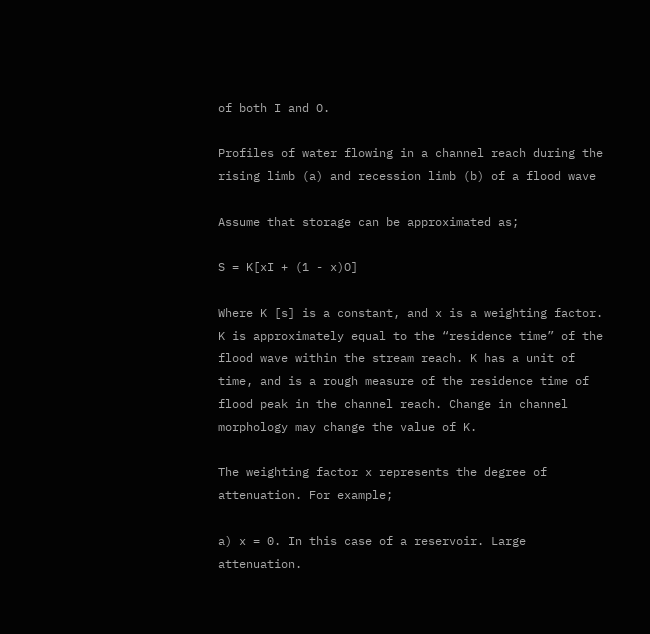of both I and O.

Profiles of water flowing in a channel reach during the rising limb (a) and recession limb (b) of a flood wave

Assume that storage can be approximated as;

S = K[xI + (1 - x)O]

Where K [s] is a constant, and x is a weighting factor. K is approximately equal to the “residence time” of the flood wave within the stream reach. K has a unit of time, and is a rough measure of the residence time of flood peak in the channel reach. Change in channel morphology may change the value of K.

The weighting factor x represents the degree of attenuation. For example;

a) x = 0. In this case of a reservoir. Large attenuation.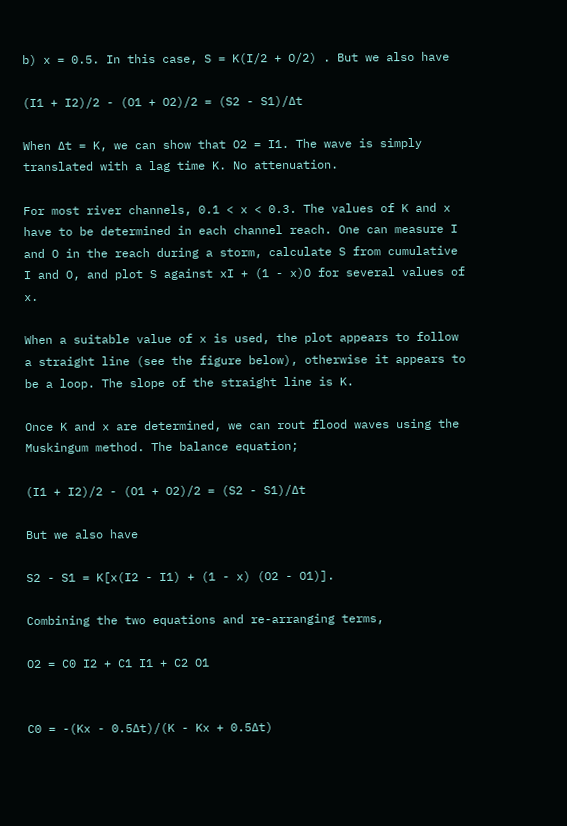b) x = 0.5. In this case, S = K(I/2 + O/2) . But we also have

(I1 + I2)/2 - (O1 + O2)/2 = (S2 - S1)/∆t

When ∆t = K, we can show that O2 = I1. The wave is simply translated with a lag time K. No attenuation.

For most river channels, 0.1 < x < 0.3. The values of K and x have to be determined in each channel reach. One can measure I and O in the reach during a storm, calculate S from cumulative I and O, and plot S against xI + (1 - x)O for several values of x.

When a suitable value of x is used, the plot appears to follow a straight line (see the figure below), otherwise it appears to be a loop. The slope of the straight line is K.

Once K and x are determined, we can rout flood waves using the Muskingum method. The balance equation;

(I1 + I2)/2 - (O1 + O2)/2 = (S2 - S1)/∆t

But we also have

S2 - S1 = K[x(I2 - I1) + (1 - x) (O2 - O1)].

Combining the two equations and re-arranging terms,

O2 = C0 I2 + C1 I1 + C2 O1


C0 = -(Kx - 0.5∆t)/(K - Kx + 0.5∆t)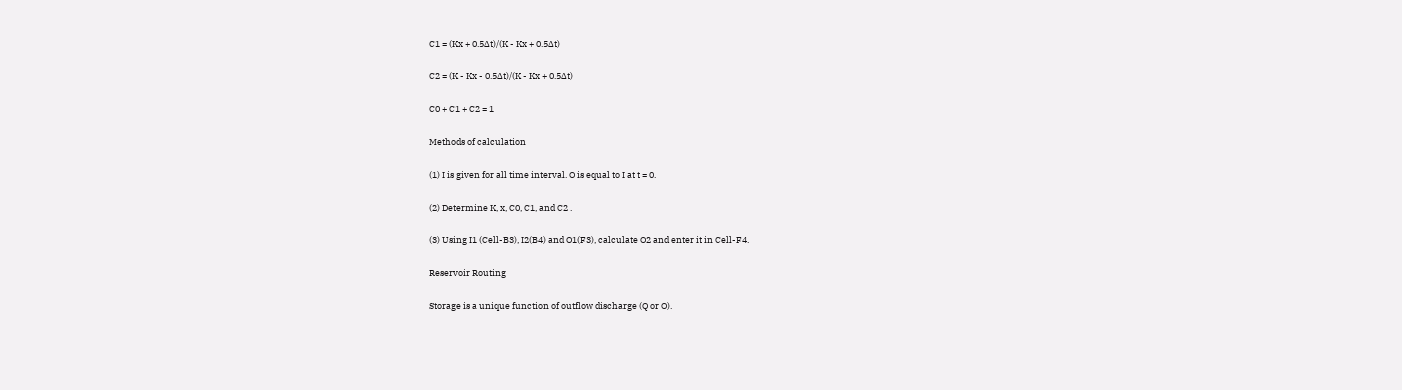C1 = (Kx + 0.5∆t)/(K - Kx + 0.5∆t)

C2 = (K - Kx - 0.5∆t)/(K - Kx + 0.5∆t)

C0 + C1 + C2 = 1

Methods of calculation

(1) I is given for all time interval. O is equal to I at t = 0.

(2) Determine K, x, C0, C1, and C2 .

(3) Using I1 (Cell-B3), I2(B4) and O1(F3), calculate O2 and enter it in Cell-F4.

Reservoir Routing

Storage is a unique function of outflow discharge (Q or O).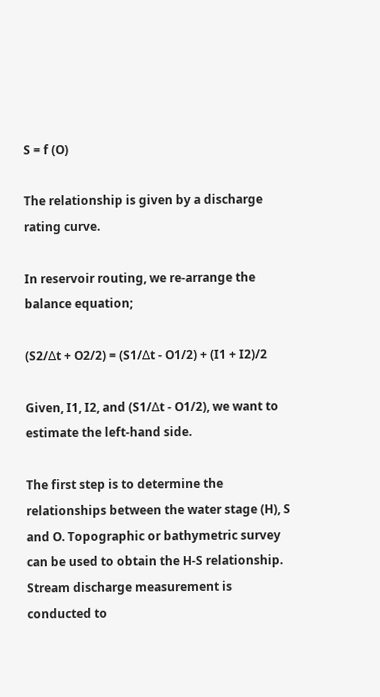S = f (O)

The relationship is given by a discharge rating curve.

In reservoir routing, we re-arrange the balance equation;

(S2/∆t + O2/2) = (S1/∆t - O1/2) + (I1 + I2)/2

Given, I1, I2, and (S1/∆t - O1/2), we want to estimate the left-hand side.

The first step is to determine the relationships between the water stage (H), S and O. Topographic or bathymetric survey can be used to obtain the H-S relationship. Stream discharge measurement is conducted to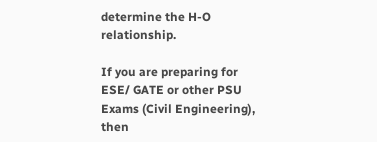determine the H-O relationship.

If you are preparing for ESE/ GATE or other PSU Exams (Civil Engineering), then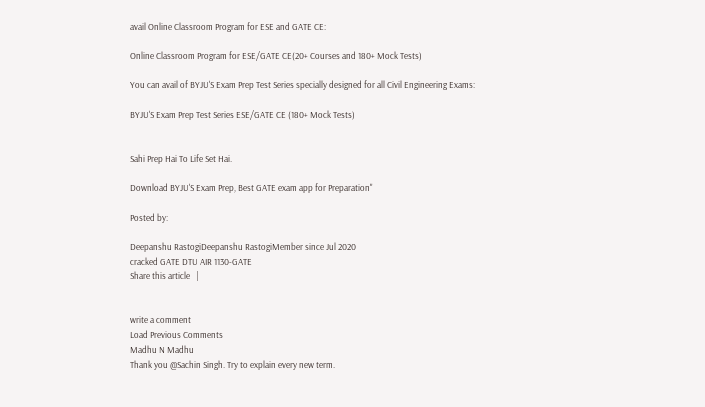avail Online Classroom Program for ESE and GATE CE:

Online Classroom Program for ESE/GATE CE(20+ Courses and 180+ Mock Tests)

You can avail of BYJU'S Exam Prep Test Series specially designed for all Civil Engineering Exams:

BYJU'S Exam Prep Test Series ESE/GATE CE (180+ Mock Tests)


Sahi Prep Hai To Life Set Hai.

Download BYJU'S Exam Prep, Best GATE exam app for Preparation"

Posted by:

Deepanshu RastogiDeepanshu RastogiMember since Jul 2020
cracked GATE DTU AIR 1130-GATE
Share this article   |


write a comment
Load Previous Comments
Madhu N Madhu
Thank you @Sachin Singh. Try to explain every new term.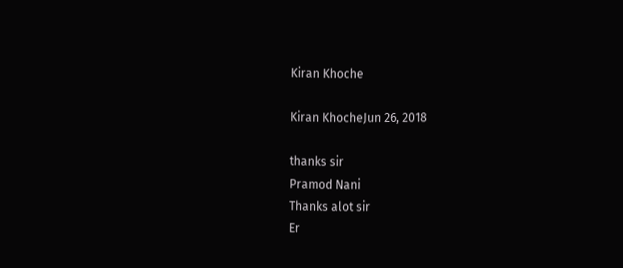Kiran Khoche

Kiran KhocheJun 26, 2018

thanks sir
Pramod Nani
Thanks alot sir
Er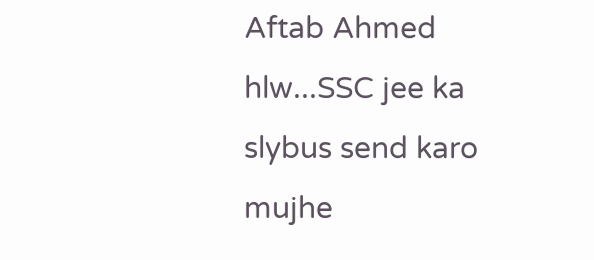Aftab Ahmed
hlw...SSC jee ka slybus send karo mujhe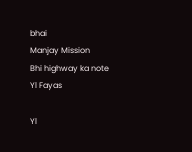bhai
Manjay Mission
Bhi highway ka note
Yl Fayas

Yl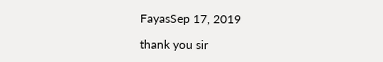FayasSep 17, 2019

thank you sir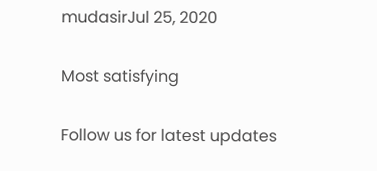mudasirJul 25, 2020

Most satisfying

Follow us for latest updates